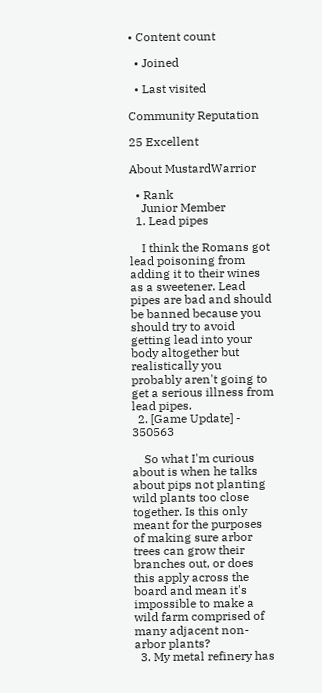• Content count

  • Joined

  • Last visited

Community Reputation

25 Excellent

About MustardWarrior

  • Rank
    Junior Member
  1. Lead pipes

    I think the Romans got lead poisoning from adding it to their wines as a sweetener. Lead pipes are bad and should be banned because you should try to avoid getting lead into your body altogether but realistically you probably aren't going to get a serious illness from lead pipes.
  2. [Game Update] - 350563

    So what I'm curious about is when he talks about pips not planting wild plants too close together. Is this only meant for the purposes of making sure arbor trees can grow their branches out, or does this apply across the board and mean it's impossible to make a wild farm comprised of many adjacent non-arbor plants?
  3. My metal refinery has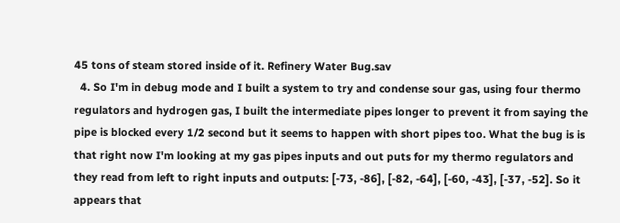45 tons of steam stored inside of it. Refinery Water Bug.sav
  4. So I'm in debug mode and I built a system to try and condense sour gas, using four thermo regulators and hydrogen gas, I built the intermediate pipes longer to prevent it from saying the pipe is blocked every 1/2 second but it seems to happen with short pipes too. What the bug is is that right now I'm looking at my gas pipes inputs and out puts for my thermo regulators and they read from left to right inputs and outputs: [-73, -86], [-82, -64], [-60, -43], [-37, -52]. So it appears that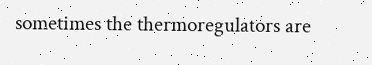sometimes the thermoregulators are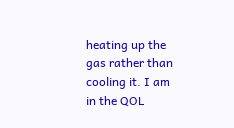heating up the gas rather than cooling it. I am in the QOL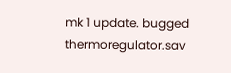mk 1 update. bugged thermoregulator.sav